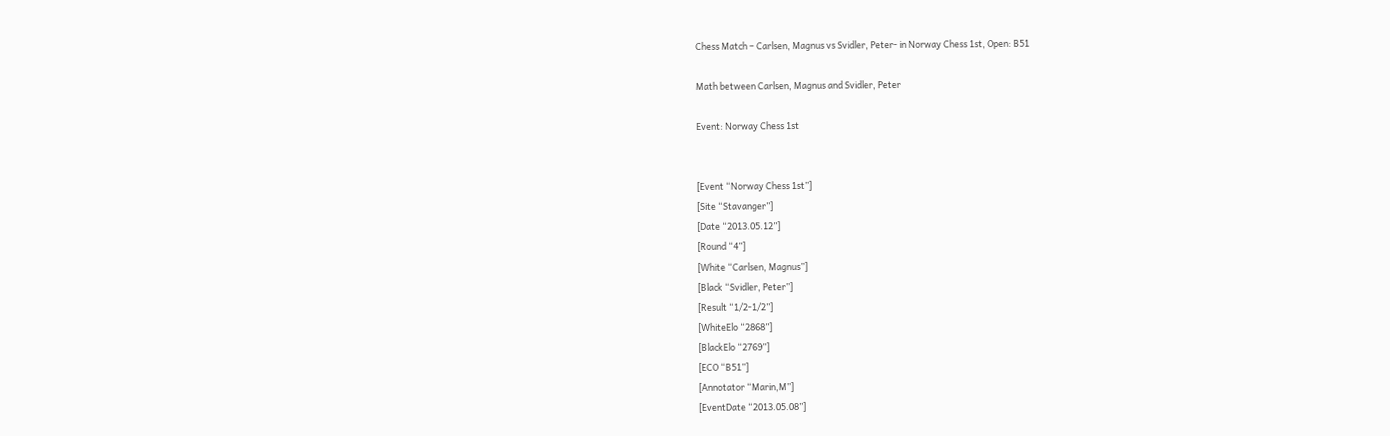Chess Match – Carlsen, Magnus vs Svidler, Peter- in Norway Chess 1st, Open: B51

Math between Carlsen, Magnus and Svidler, Peter

Event: Norway Chess 1st


[Event “Norway Chess 1st”]
[Site “Stavanger”]
[Date “2013.05.12”]
[Round “4”]
[White “Carlsen, Magnus”]
[Black “Svidler, Peter”]
[Result “1/2-1/2”]
[WhiteElo “2868”]
[BlackElo “2769”]
[ECO “B51”]
[Annotator “Marin,M”]
[EventDate “2013.05.08”]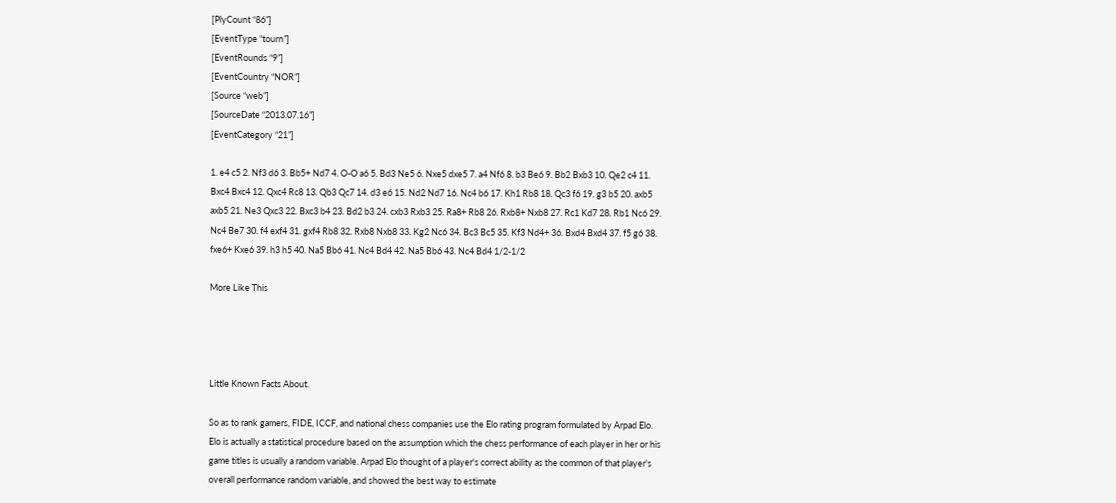[PlyCount “86”]
[EventType “tourn”]
[EventRounds “9”]
[EventCountry “NOR”]
[Source “web”]
[SourceDate “2013.07.16”]
[EventCategory “21”]

1. e4 c5 2. Nf3 d6 3. Bb5+ Nd7 4. O-O a6 5. Bd3 Ne5 6. Nxe5 dxe5 7. a4 Nf6 8. b3 Be6 9. Bb2 Bxb3 10. Qe2 c4 11. Bxc4 Bxc4 12. Qxc4 Rc8 13. Qb3 Qc7 14. d3 e6 15. Nd2 Nd7 16. Nc4 b6 17. Kh1 Rb8 18. Qc3 f6 19. g3 b5 20. axb5 axb5 21. Ne3 Qxc3 22. Bxc3 b4 23. Bd2 b3 24. cxb3 Rxb3 25. Ra8+ Rb8 26. Rxb8+ Nxb8 27. Rc1 Kd7 28. Rb1 Nc6 29. Nc4 Be7 30. f4 exf4 31. gxf4 Rb8 32. Rxb8 Nxb8 33. Kg2 Nc6 34. Bc3 Bc5 35. Kf3 Nd4+ 36. Bxd4 Bxd4 37. f5 g6 38. fxe6+ Kxe6 39. h3 h5 40. Na5 Bb6 41. Nc4 Bd4 42. Na5 Bb6 43. Nc4 Bd4 1/2-1/2

More Like This




Little Known Facts About.

So as to rank gamers, FIDE, ICCF, and national chess companies use the Elo rating program formulated by Arpad Elo. Elo is actually a statistical procedure based on the assumption which the chess performance of each player in her or his game titles is usually a random variable. Arpad Elo thought of a player's correct ability as the common of that player's overall performance random variable, and showed the best way to estimate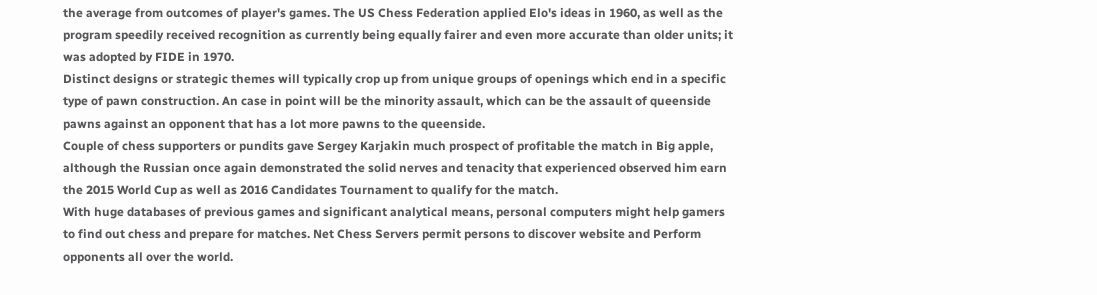the average from outcomes of player's games. The US Chess Federation applied Elo's ideas in 1960, as well as the program speedily received recognition as currently being equally fairer and even more accurate than older units; it was adopted by FIDE in 1970.
Distinct designs or strategic themes will typically crop up from unique groups of openings which end in a specific type of pawn construction. An case in point will be the minority assault, which can be the assault of queenside pawns against an opponent that has a lot more pawns to the queenside.
Couple of chess supporters or pundits gave Sergey Karjakin much prospect of profitable the match in Big apple, although the Russian once again demonstrated the solid nerves and tenacity that experienced observed him earn the 2015 World Cup as well as 2016 Candidates Tournament to qualify for the match.
With huge databases of previous games and significant analytical means, personal computers might help gamers to find out chess and prepare for matches. Net Chess Servers permit persons to discover website and Perform opponents all over the world.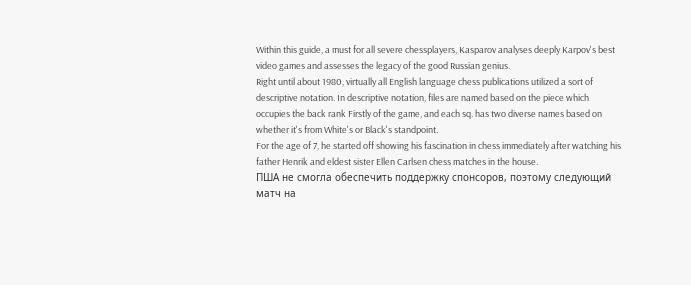Within this guide, a must for all severe chessplayers, Kasparov analyses deeply Karpov's best video games and assesses the legacy of the good Russian genius.
Right until about 1980, virtually all English language chess publications utilized a sort of descriptive notation. In descriptive notation, files are named based on the piece which occupies the back rank Firstly of the game, and each sq. has two diverse names based on whether it's from White's or Black's standpoint.
For the age of 7, he started off showing his fascination in chess immediately after watching his father Henrik and eldest sister Ellen Carlsen chess matches in the house.
ПША не смогла обеспечить поддержку спонсоров, поэтому следующий матч на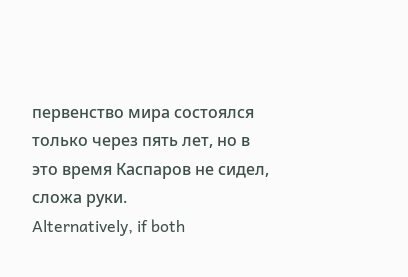первенство мира состоялся только через пять лет, но в это время Каспаров не сидел, сложа руки.
Alternatively, if both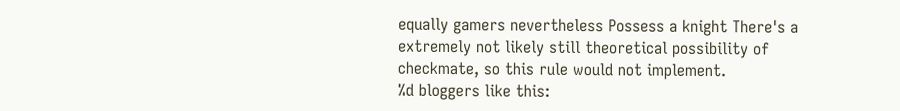equally gamers nevertheless Possess a knight There's a extremely not likely still theoretical possibility of checkmate, so this rule would not implement.
%d bloggers like this: